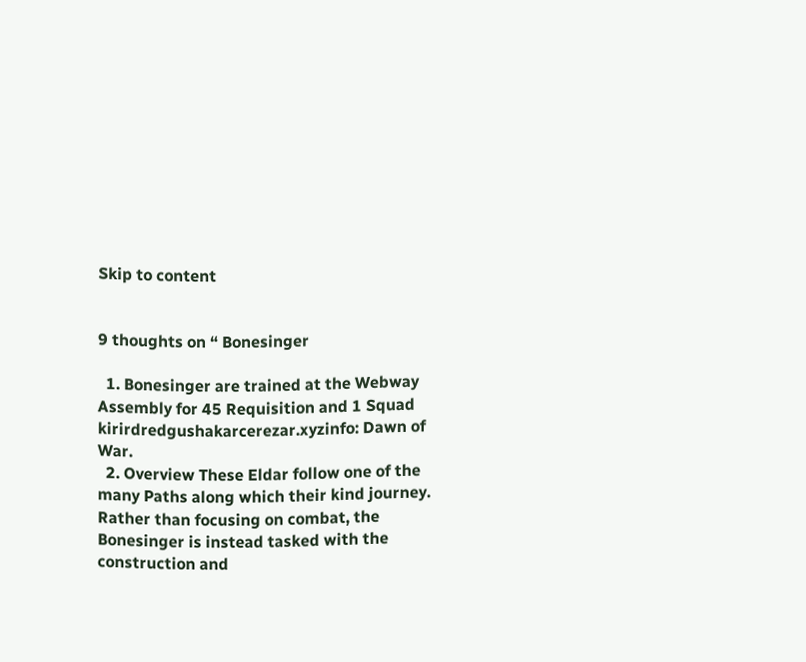Skip to content


9 thoughts on “ Bonesinger

  1. Bonesinger are trained at the Webway Assembly for 45 Requisition and 1 Squad kirirdredgushakarcerezar.xyzinfo: Dawn of War.
  2. Overview These Eldar follow one of the many Paths along which their kind journey. Rather than focusing on combat, the Bonesinger is instead tasked with the construction and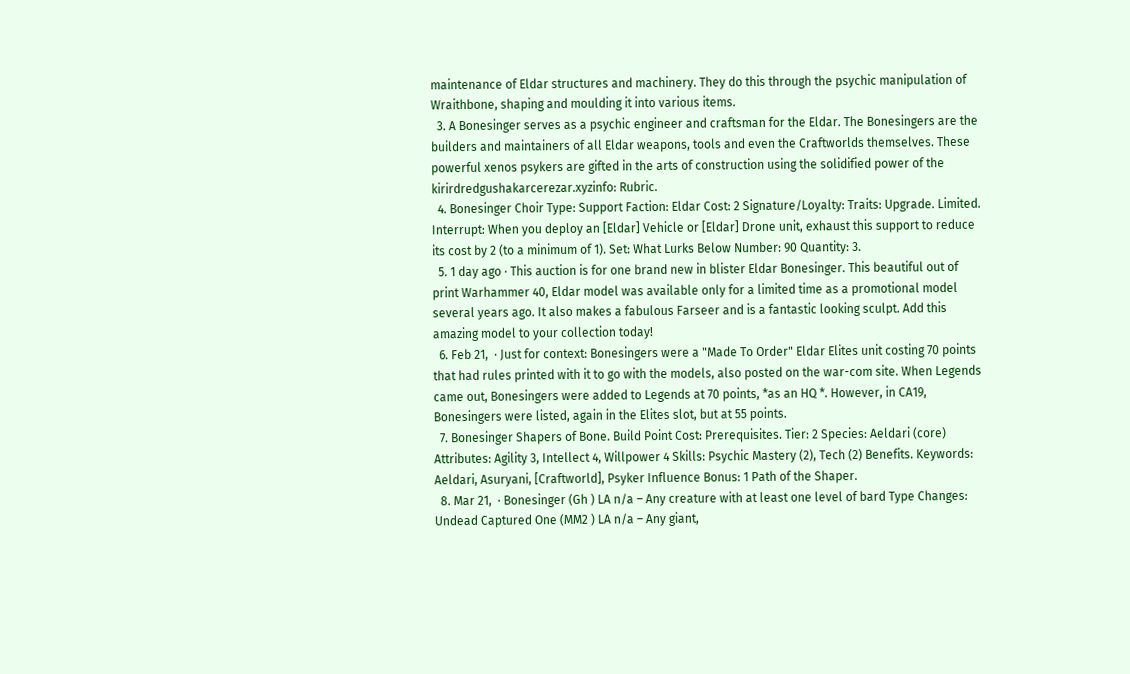maintenance of Eldar structures and machinery. They do this through the psychic manipulation of Wraithbone, shaping and moulding it into various items.
  3. A Bonesinger serves as a psychic engineer and craftsman for the Eldar. The Bonesingers are the builders and maintainers of all Eldar weapons, tools and even the Craftworlds themselves. These powerful xenos psykers are gifted in the arts of construction using the solidified power of the kirirdredgushakarcerezar.xyzinfo: Rubric.
  4. Bonesinger Choir Type: Support Faction: Eldar Cost: 2 Signature/Loyalty: Traits: Upgrade. Limited. Interrupt: When you deploy an [Eldar] Vehicle or [Eldar] Drone unit, exhaust this support to reduce its cost by 2 (to a minimum of 1). Set: What Lurks Below Number: 90 Quantity: 3.
  5. 1 day ago · This auction is for one brand new in blister Eldar Bonesinger. This beautiful out of print Warhammer 40, Eldar model was available only for a limited time as a promotional model several years ago. It also makes a fabulous Farseer and is a fantastic looking sculpt. Add this amazing model to your collection today!
  6. Feb 21,  · Just for context: Bonesingers were a "Made To Order" Eldar Elites unit costing 70 points that had rules printed with it to go with the models, also posted on the war-com site. When Legends came out, Bonesingers were added to Legends at 70 points, *as an HQ *. However, in CA19, Bonesingers were listed, again in the Elites slot, but at 55 points.
  7. Bonesinger Shapers of Bone. Build Point Cost: Prerequisites. Tier: 2 Species: Aeldari (core) Attributes: Agility 3, Intellect 4, Willpower 4 Skills: Psychic Mastery (2), Tech (2) Benefits. Keywords: Aeldari, Asuryani, [Craftworld], Psyker Influence Bonus: 1 Path of the Shaper.
  8. Mar 21,  · Bonesinger (Gh ) LA n/a – Any creature with at least one level of bard Type Changes: Undead Captured One (MM2 ) LA n/a – Any giant,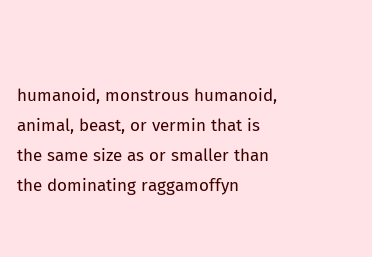humanoid, monstrous humanoid, animal, beast, or vermin that is the same size as or smaller than the dominating raggamoffyn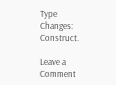Type Changes: Construct.

Leave a Comment